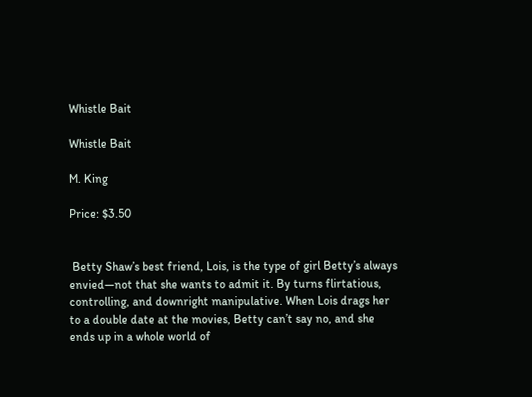Whistle Bait

Whistle Bait

M. King

Price: $3.50


 Betty Shaw’s best friend, Lois, is the type of girl Betty’s always envied—not that she wants to admit it. By turns flirtatious, controlling, and downright manipulative. When Lois drags her to a double date at the movies, Betty can’t say no, and she ends up in a whole world of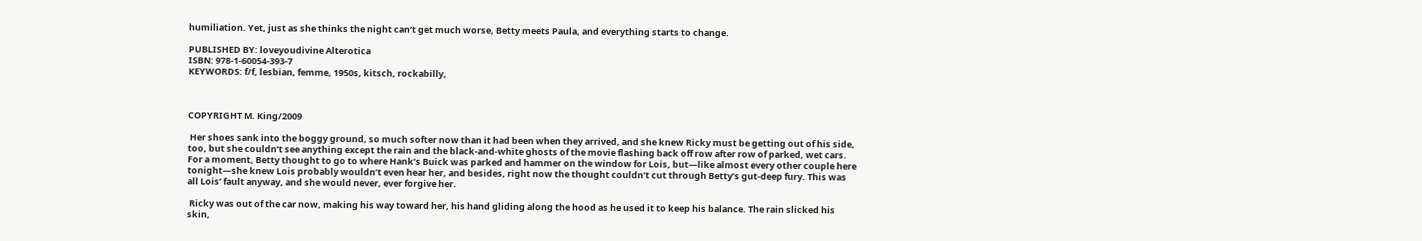humiliation. Yet, just as she thinks the night can’t get much worse, Betty meets Paula, and everything starts to change.

PUBLISHED BY: loveyoudivine Alterotica
ISBN: 978-1-60054-393-7
KEYWORDS: f/f, lesbian, femme, 1950s, kitsch, rockabilly,



COPYRIGHT M. King/2009

 Her shoes sank into the boggy ground, so much softer now than it had been when they arrived, and she knew Ricky must be getting out of his side, too, but she couldn’t see anything except the rain and the black-and-white ghosts of the movie flashing back off row after row of parked, wet cars. For a moment, Betty thought to go to where Hank’s Buick was parked and hammer on the window for Lois, but—like almost every other couple here tonight—she knew Lois probably wouldn’t even hear her, and besides, right now the thought couldn’t cut through Betty’s gut-deep fury. This was all Lois’ fault anyway, and she would never, ever forgive her.

 Ricky was out of the car now, making his way toward her, his hand gliding along the hood as he used it to keep his balance. The rain slicked his skin,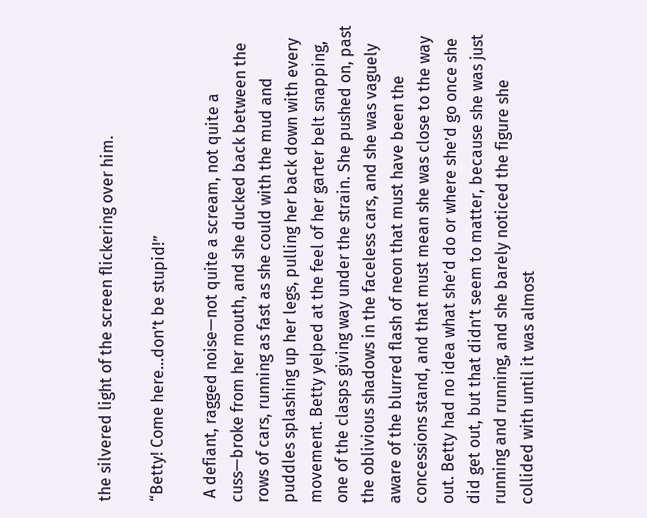the silvered light of the screen flickering over him.

“Betty! Come here…don’t be stupid!”

 A defiant, ragged noise—not quite a scream, not quite a cuss—broke from her mouth, and she ducked back between the rows of cars, running as fast as she could with the mud and puddles splashing up her legs, pulling her back down with every movement. Betty yelped at the feel of her garter belt snapping, one of the clasps giving way under the strain. She pushed on, past the oblivious shadows in the faceless cars, and she was vaguely aware of the blurred flash of neon that must have been the concessions stand, and that must mean she was close to the way out. Betty had no idea what she’d do or where she’d go once she did get out, but that didn’t seem to matter, because she was just running and running, and she barely noticed the figure she collided with until it was almost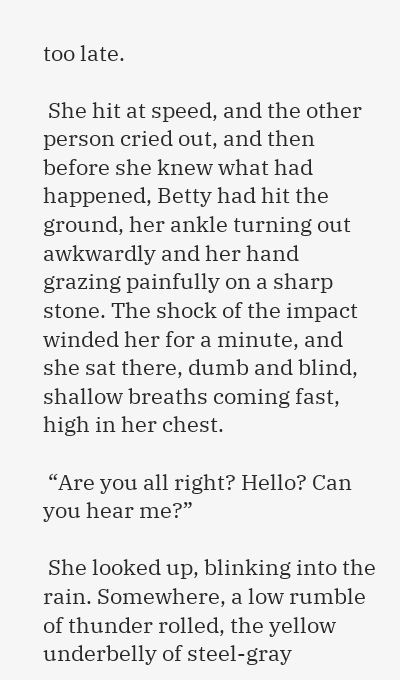too late.

 She hit at speed, and the other person cried out, and then before she knew what had happened, Betty had hit the ground, her ankle turning out awkwardly and her hand grazing painfully on a sharp stone. The shock of the impact winded her for a minute, and she sat there, dumb and blind, shallow breaths coming fast, high in her chest.

 “Are you all right? Hello? Can you hear me?”

 She looked up, blinking into the rain. Somewhere, a low rumble of thunder rolled, the yellow underbelly of steel-gray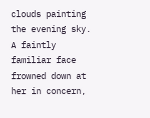clouds painting the evening sky. A faintly familiar face frowned down at her in concern,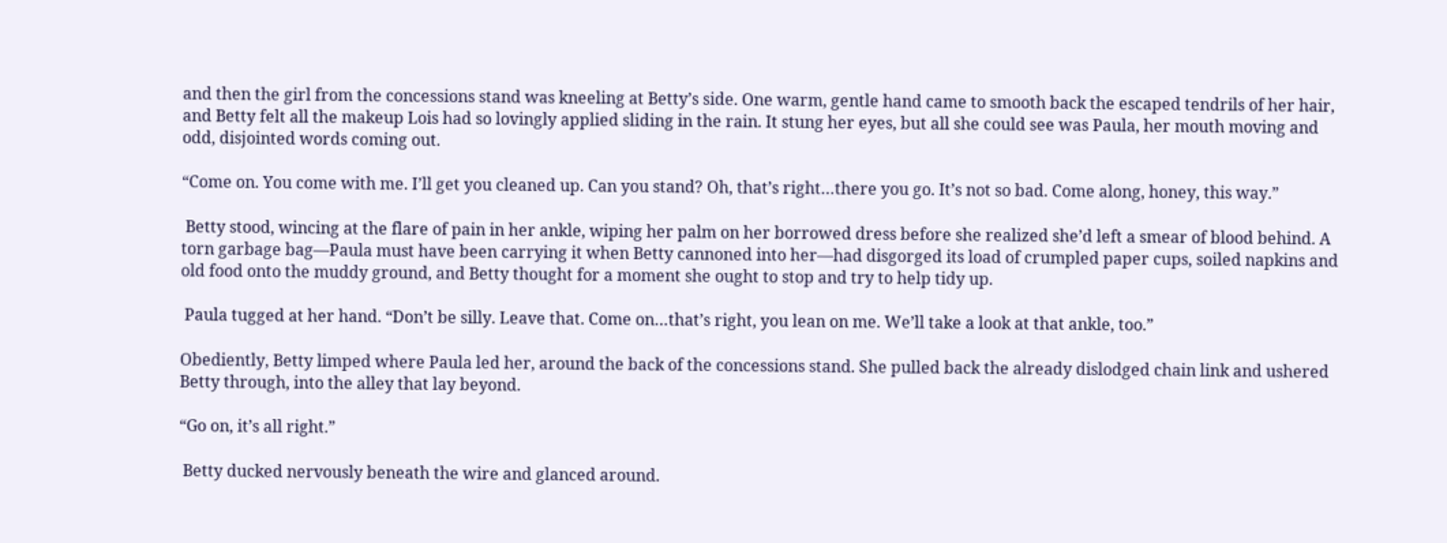and then the girl from the concessions stand was kneeling at Betty’s side. One warm, gentle hand came to smooth back the escaped tendrils of her hair, and Betty felt all the makeup Lois had so lovingly applied sliding in the rain. It stung her eyes, but all she could see was Paula, her mouth moving and odd, disjointed words coming out.

“Come on. You come with me. I’ll get you cleaned up. Can you stand? Oh, that’s right…there you go. It’s not so bad. Come along, honey, this way.”

 Betty stood, wincing at the flare of pain in her ankle, wiping her palm on her borrowed dress before she realized she’d left a smear of blood behind. A torn garbage bag—Paula must have been carrying it when Betty cannoned into her—had disgorged its load of crumpled paper cups, soiled napkins and old food onto the muddy ground, and Betty thought for a moment she ought to stop and try to help tidy up.

 Paula tugged at her hand. “Don’t be silly. Leave that. Come on…that’s right, you lean on me. We’ll take a look at that ankle, too.”

Obediently, Betty limped where Paula led her, around the back of the concessions stand. She pulled back the already dislodged chain link and ushered Betty through, into the alley that lay beyond.

“Go on, it’s all right.”

 Betty ducked nervously beneath the wire and glanced around.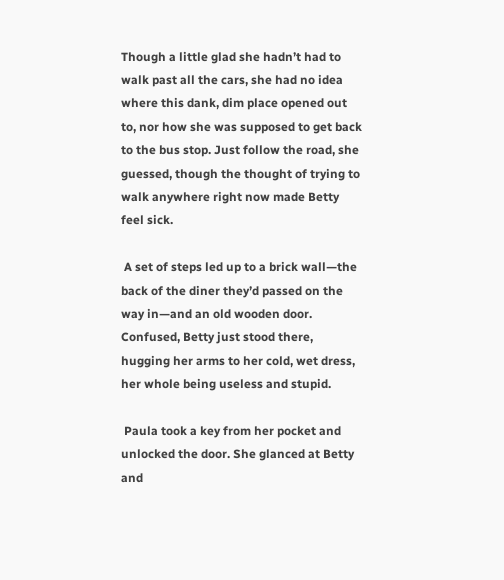Though a little glad she hadn’t had to walk past all the cars, she had no idea where this dank, dim place opened out to, nor how she was supposed to get back to the bus stop. Just follow the road, she guessed, though the thought of trying to walk anywhere right now made Betty feel sick.

 A set of steps led up to a brick wall—the back of the diner they’d passed on the way in—and an old wooden door. Confused, Betty just stood there, hugging her arms to her cold, wet dress, her whole being useless and stupid.

 Paula took a key from her pocket and unlocked the door. She glanced at Betty and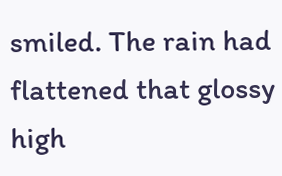smiled. The rain had flattened that glossy high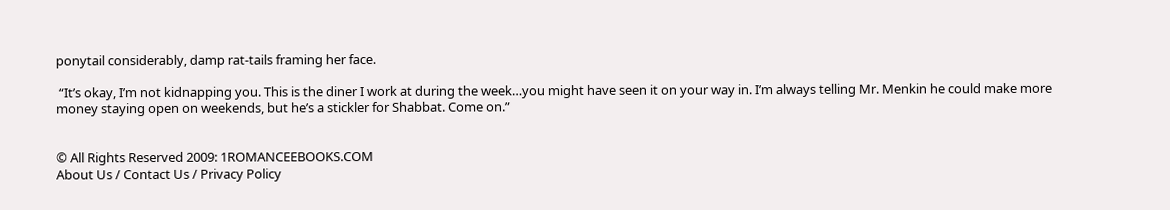ponytail considerably, damp rat-tails framing her face.

 “It’s okay, I’m not kidnapping you. This is the diner I work at during the week…you might have seen it on your way in. I’m always telling Mr. Menkin he could make more money staying open on weekends, but he’s a stickler for Shabbat. Come on.”


© All Rights Reserved 2009: 1ROMANCEEBOOKS.COM
About Us / Contact Us / Privacy Policy